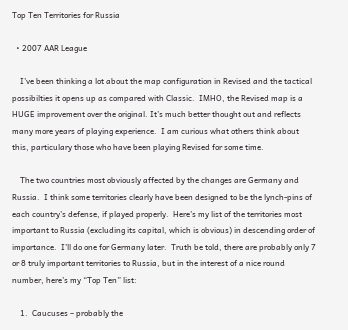Top Ten Territories for Russia

  • 2007 AAR League

    I’ve been thinking a lot about the map configuration in Revised and the tactical possibilties it opens up as compared with Classic.  IMHO, the Revised map is a HUGE improvement over the original. It’s much better thought out and reflects many more years of playing experience.  I am curious what others think about this, particulary those who have been playing Revised for some time.

    The two countries most obviously affected by the changes are Germany and Russia.  I think some territories clearly have been designed to be the lynch-pins of each country’s defense, if played properly.  Here’s my list of the territories most important to Russia (excluding its capital, which is obvious) in descending order of importance.  I’ll do one for Germany later.  Truth be told, there are probably only 7 or 8 truly important territories to Russia, but in the interest of a nice round number, here’s my “Top Ten” list:

    1.  Caucuses – probably the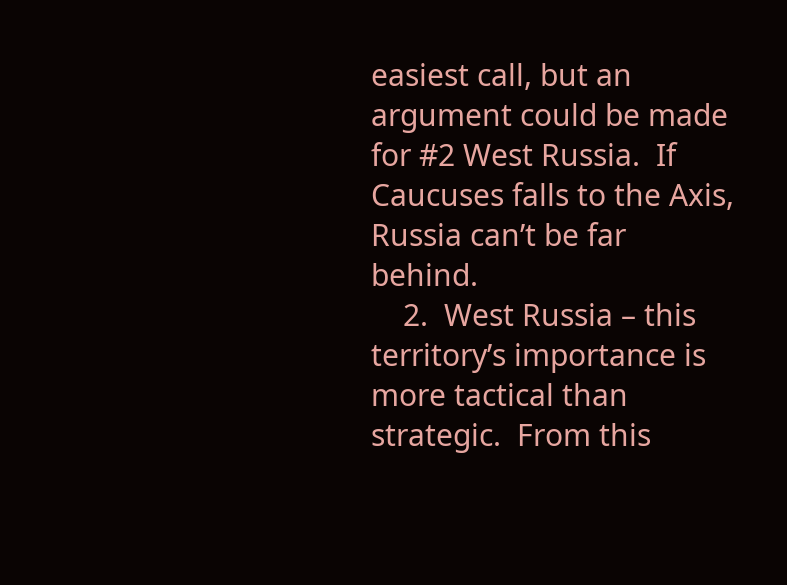easiest call, but an argument could be made for #2 West Russia.  If Caucuses falls to the Axis, Russia can’t be far behind.
    2.  West Russia – this territory’s importance is more tactical than strategic.  From this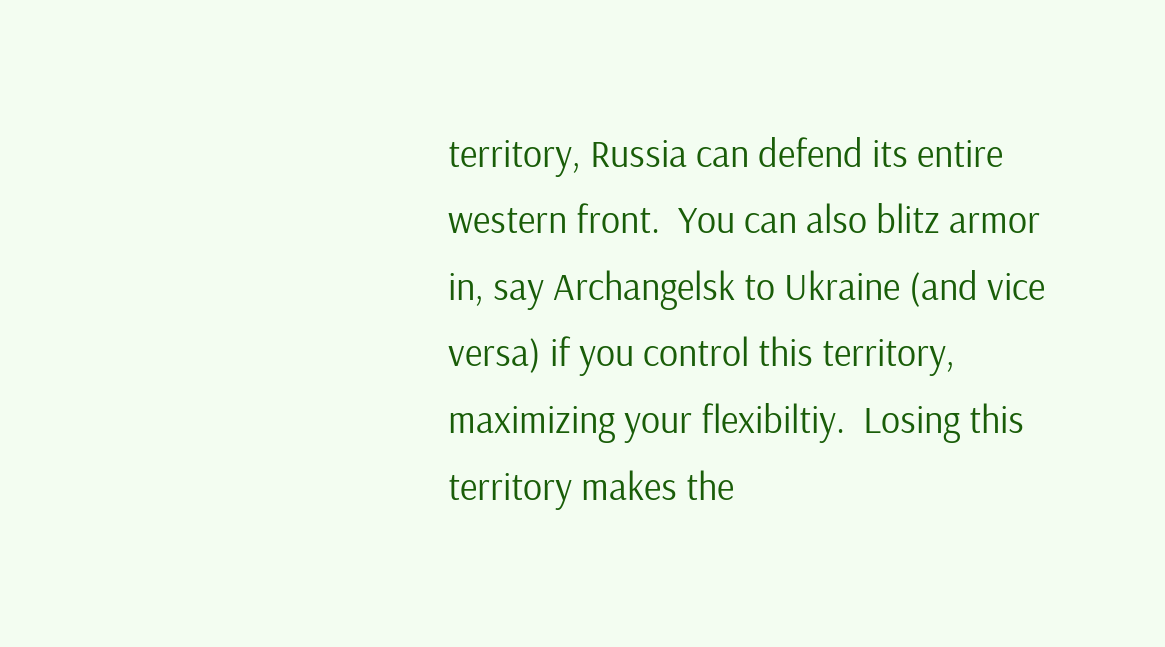territory, Russia can defend its entire western front.  You can also blitz armor in, say Archangelsk to Ukraine (and vice versa) if you control this territory, maximizing your flexibiltiy.  Losing this territory makes the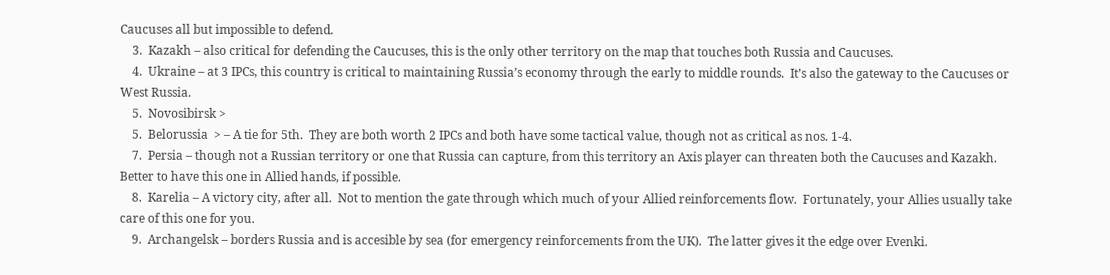Caucuses all but impossible to defend.
    3.  Kazakh – also critical for defending the Caucuses, this is the only other territory on the map that touches both Russia and Caucuses.
    4.  Ukraine – at 3 IPCs, this country is critical to maintaining Russia’s economy through the early to middle rounds.  It’s also the gateway to the Caucuses or West Russia.
    5.  Novosibirsk >
    5.  Belorussia  > – A tie for 5th.  They are both worth 2 IPCs and both have some tactical value, though not as critical as nos. 1-4.
    7.  Persia – though not a Russian territory or one that Russia can capture, from this territory an Axis player can threaten both the Caucuses and Kazakh.  Better to have this one in Allied hands, if possible.
    8.  Karelia – A victory city, after all.  Not to mention the gate through which much of your Allied reinforcements flow.  Fortunately, your Allies usually take care of this one for you.
    9.  Archangelsk – borders Russia and is accesible by sea (for emergency reinforcements from the UK).  The latter gives it the edge over Evenki.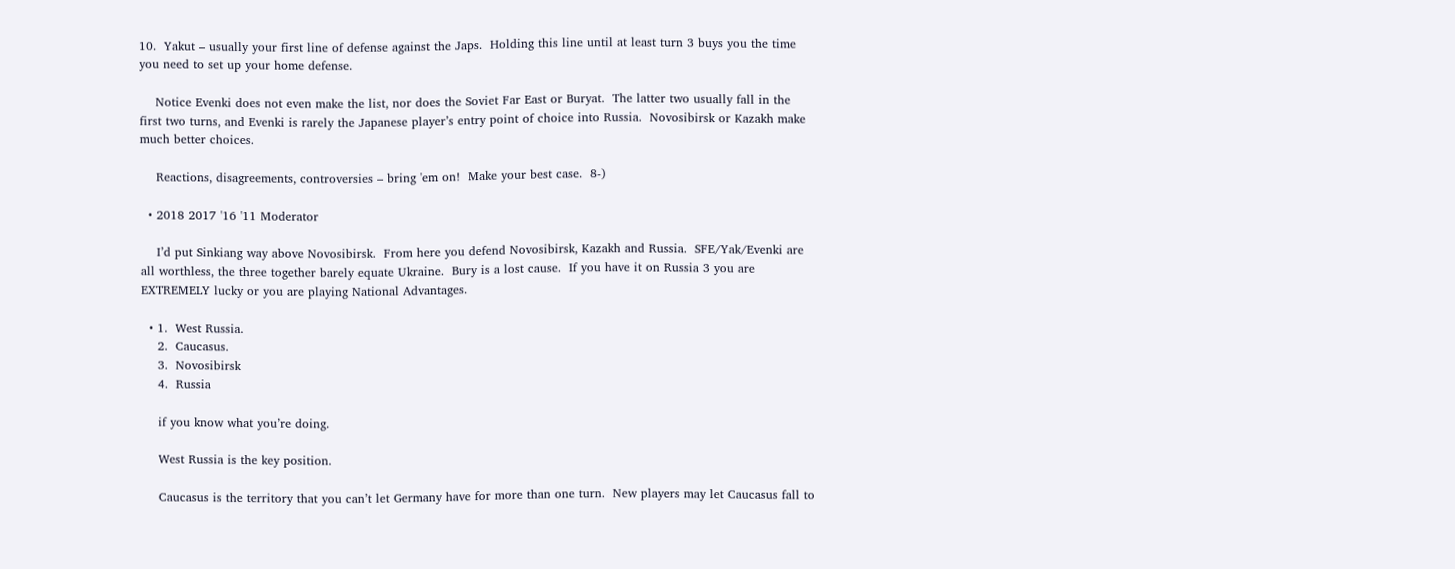10.  Yakut – usually your first line of defense against the Japs.  Holding this line until at least turn 3 buys you the time you need to set up your home defense.

    Notice Evenki does not even make the list, nor does the Soviet Far East or Buryat.  The latter two usually fall in the first two turns, and Evenki is rarely the Japanese player’s entry point of choice into Russia.  Novosibirsk or Kazakh make much better choices.

    Reactions, disagreements, controversies – bring 'em on!  Make your best case.  8-)

  • 2018 2017 '16 '11 Moderator

    I’d put Sinkiang way above Novosibirsk.  From here you defend Novosibirsk, Kazakh and Russia.  SFE/Yak/Evenki are all worthless, the three together barely equate Ukraine.  Bury is a lost cause.  If you have it on Russia 3 you are EXTREMELY lucky or you are playing National Advantages.

  • 1.  West Russia.
    2.  Caucasus.
    3.  Novosibirsk
    4.  Russia

    if you know what you’re doing.

    West Russia is the key position.

    Caucasus is the territory that you can’t let Germany have for more than one turn.  New players may let Caucasus fall to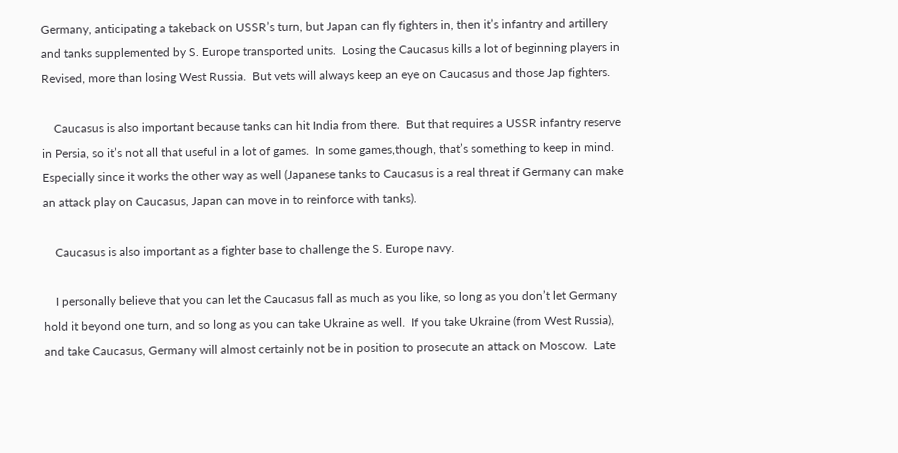Germany, anticipating a takeback on USSR’s turn, but Japan can fly fighters in, then it’s infantry and artillery and tanks supplemented by S. Europe transported units.  Losing the Caucasus kills a lot of beginning players in Revised, more than losing West Russia.  But vets will always keep an eye on Caucasus and those Jap fighters.

    Caucasus is also important because tanks can hit India from there.  But that requires a USSR infantry reserve in Persia, so it’s not all that useful in a lot of games.  In some games,though, that’s something to keep in mind.  Especially since it works the other way as well (Japanese tanks to Caucasus is a real threat if Germany can make an attack play on Caucasus, Japan can move in to reinforce with tanks).

    Caucasus is also important as a fighter base to challenge the S. Europe navy.

    I personally believe that you can let the Caucasus fall as much as you like, so long as you don’t let Germany hold it beyond one turn, and so long as you can take Ukraine as well.  If you take Ukraine (from West Russia), and take Caucasus, Germany will almost certainly not be in position to prosecute an attack on Moscow.  Late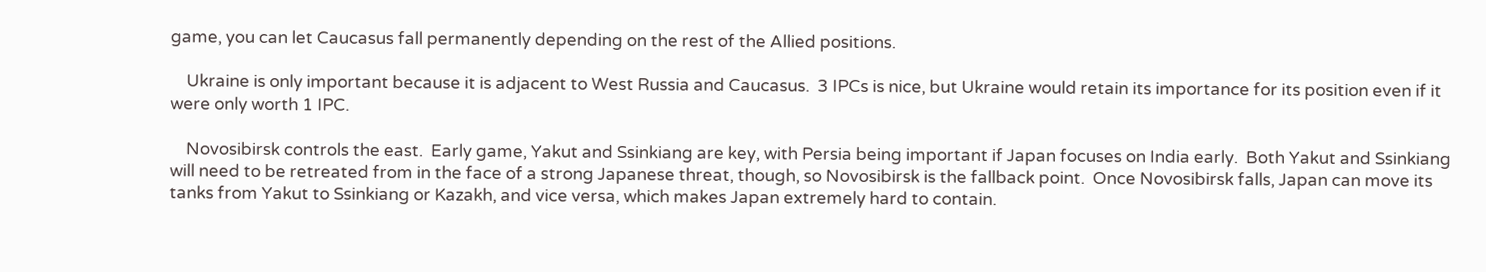game, you can let Caucasus fall permanently depending on the rest of the Allied positions.

    Ukraine is only important because it is adjacent to West Russia and Caucasus.  3 IPCs is nice, but Ukraine would retain its importance for its position even if it were only worth 1 IPC.

    Novosibirsk controls the east.  Early game, Yakut and Ssinkiang are key, with Persia being important if Japan focuses on India early.  Both Yakut and Ssinkiang will need to be retreated from in the face of a strong Japanese threat, though, so Novosibirsk is the fallback point.  Once Novosibirsk falls, Japan can move its tanks from Yakut to Ssinkiang or Kazakh, and vice versa, which makes Japan extremely hard to contain.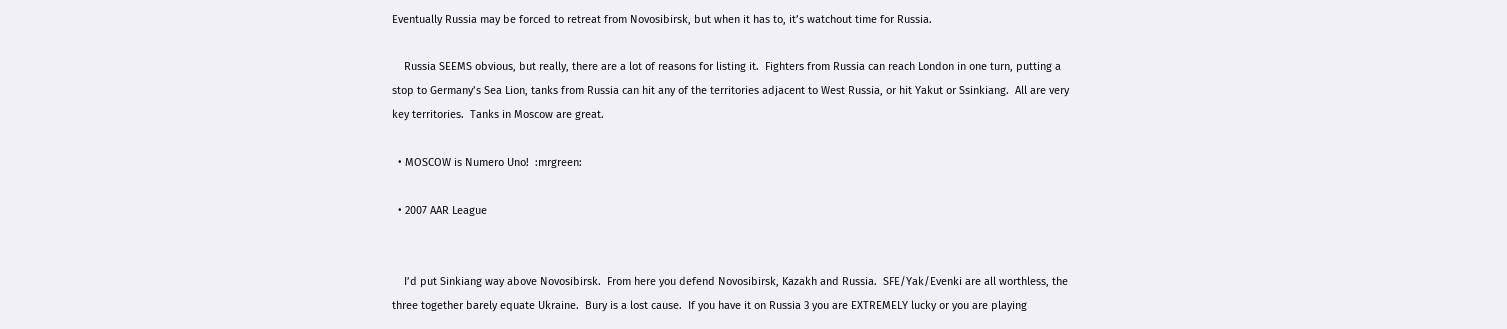Eventually Russia may be forced to retreat from Novosibirsk, but when it has to, it’s watchout time for Russia.

    Russia SEEMS obvious, but really, there are a lot of reasons for listing it.  Fighters from Russia can reach London in one turn, putting a stop to Germany’s Sea Lion, tanks from Russia can hit any of the territories adjacent to West Russia, or hit Yakut or Ssinkiang.  All are very key territories.  Tanks in Moscow are great.

  • MOSCOW is Numero Uno!  :mrgreen:

  • 2007 AAR League


    I’d put Sinkiang way above Novosibirsk.  From here you defend Novosibirsk, Kazakh and Russia.  SFE/Yak/Evenki are all worthless, the three together barely equate Ukraine.  Bury is a lost cause.  If you have it on Russia 3 you are EXTREMELY lucky or you are playing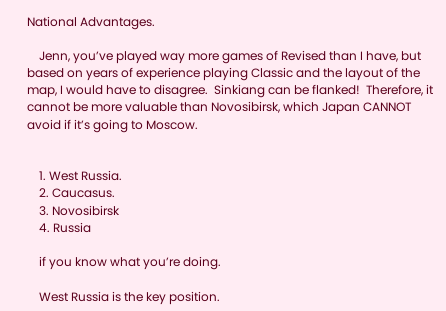National Advantages.

    Jenn, you’ve played way more games of Revised than I have, but based on years of experience playing Classic and the layout of the map, I would have to disagree.  Sinkiang can be flanked!  Therefore, it cannot be more valuable than Novosibirsk, which Japan CANNOT avoid if it’s going to Moscow.


    1. West Russia.
    2. Caucasus.
    3. Novosibirsk
    4. Russia

    if you know what you’re doing.

    West Russia is the key position.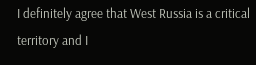I definitely agree that West Russia is a critical territory and I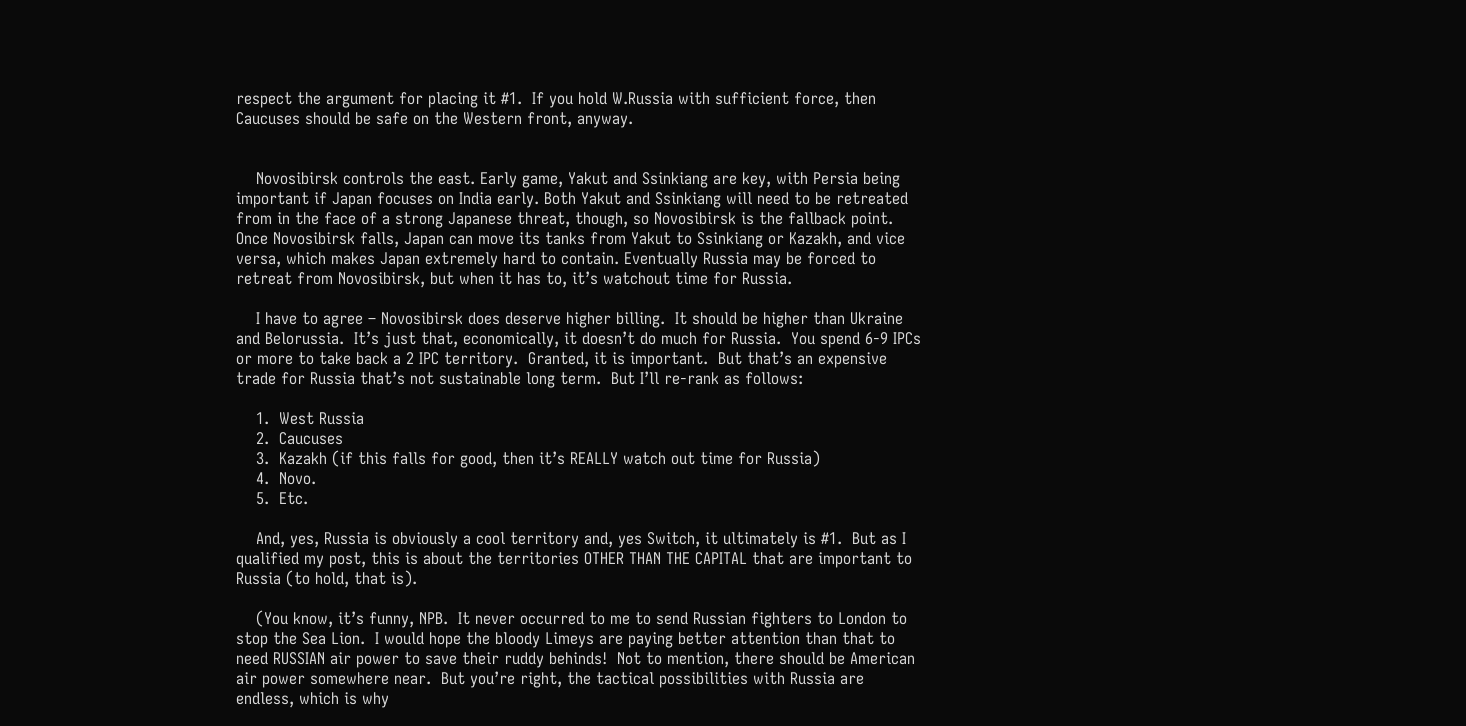respect the argument for placing it #1.  If you hold W.Russia with sufficient force, then Caucuses should be safe on the Western front, anyway.


    Novosibirsk controls the east. Early game, Yakut and Ssinkiang are key, with Persia being important if Japan focuses on India early. Both Yakut and Ssinkiang will need to be retreated from in the face of a strong Japanese threat, though, so Novosibirsk is the fallback point. Once Novosibirsk falls, Japan can move its tanks from Yakut to Ssinkiang or Kazakh, and vice versa, which makes Japan extremely hard to contain. Eventually Russia may be forced to retreat from Novosibirsk, but when it has to, it’s watchout time for Russia.

    I have to agree – Novosibirsk does deserve higher billing.  It should be higher than Ukraine and Belorussia.  It’s just that, economically, it doesn’t do much for Russia.  You spend 6-9 IPCs or more to take back a 2 IPC territory.  Granted, it is important.  But that’s an expensive trade for Russia that’s not sustainable long term.  But I’ll re-rank as follows:

    1.  West Russia
    2.  Caucuses
    3.  Kazakh (if this falls for good, then it’s REALLY watch out time for Russia)
    4.  Novo.
    5.  Etc.

    And, yes, Russia is obviously a cool territory and, yes Switch, it ultimately is #1.  But as I qualified my post, this is about the territories OTHER THAN THE CAPITAL that are important to Russia (to hold, that is).

    (You know, it’s funny, NPB.  It never occurred to me to send Russian fighters to London to stop the Sea Lion.  I would hope the bloody Limeys are paying better attention than that to need RUSSIAN air power to save their ruddy behinds!  Not to mention, there should be American air power somewhere near.  But you’re right, the tactical possibilities with Russia are endless, which is why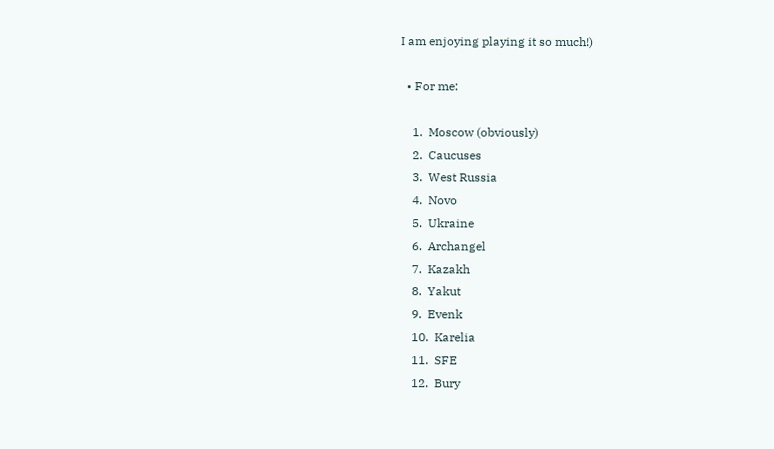I am enjoying playing it so much!)

  • For me:

    1.  Moscow (obviously)
    2.  Caucuses
    3.  West Russia
    4.  Novo
    5.  Ukraine
    6.  Archangel
    7.  Kazakh
    8.  Yakut
    9.  Evenk
    10.  Karelia
    11.  SFE
    12.  Bury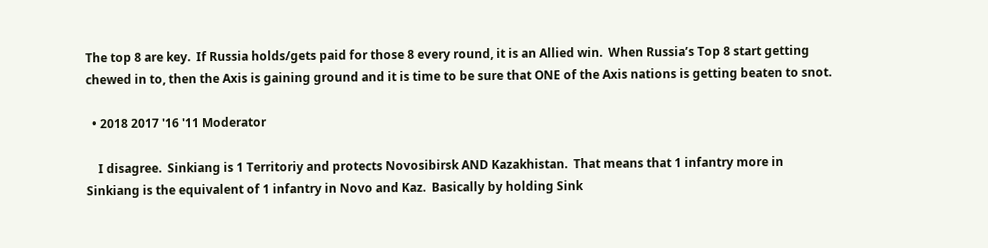The top 8 are key.  If Russia holds/gets paid for those 8 every round, it is an Allied win.  When Russia’s Top 8 start getting chewed in to, then the Axis is gaining ground and it is time to be sure that ONE of the Axis nations is getting beaten to snot.

  • 2018 2017 '16 '11 Moderator

    I disagree.  Sinkiang is 1 Territoriy and protects Novosibirsk AND Kazakhistan.  That means that 1 infantry more in Sinkiang is the equivalent of 1 infantry in Novo and Kaz.  Basically by holding Sink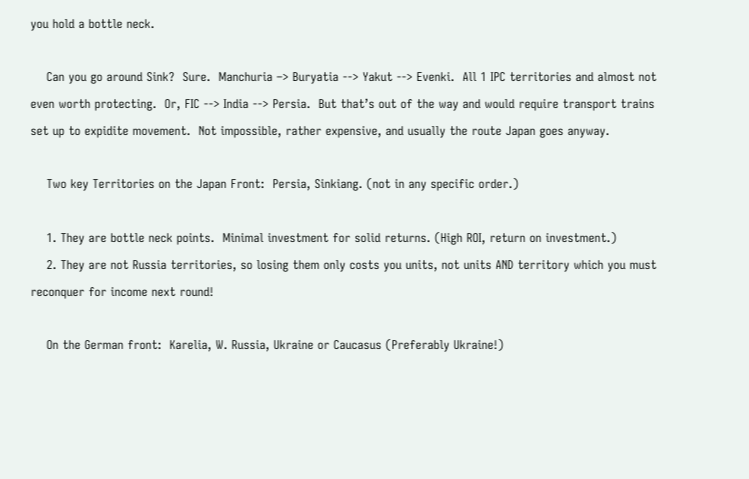you hold a bottle neck.

    Can you go around Sink?  Sure.  Manchuria –> Buryatia --> Yakut --> Evenki.  All 1 IPC territories and almost not even worth protecting.  Or, FIC --> India --> Persia.  But that’s out of the way and would require transport trains set up to expidite movement.  Not impossible, rather expensive, and usually the route Japan goes anyway.

    Two key Territories on the Japan Front:  Persia, Sinkiang. (not in any specific order.)

    1. They are bottle neck points.  Minimal investment for solid returns. (High ROI, return on investment.)
    2. They are not Russia territories, so losing them only costs you units, not units AND territory which you must reconquer for income next round!

    On the German front:  Karelia, W. Russia, Ukraine or Caucasus (Preferably Ukraine!)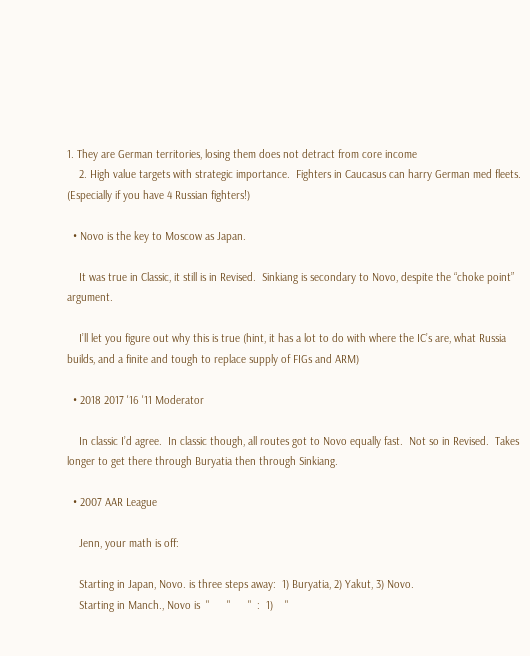1. They are German territories, losing them does not detract from core income
    2. High value targets with strategic importance.  Fighters in Caucasus can harry German med fleets. (Especially if you have 4 Russian fighters!)

  • Novo is the key to Moscow as Japan.

    It was true in Classic, it still is in Revised.  Sinkiang is secondary to Novo, despite the “choke point” argument.

    I’ll let you figure out why this is true (hint, it has a lot to do with where the IC’s are, what Russia builds, and a finite and tough to replace supply of FIGs and ARM)

  • 2018 2017 '16 '11 Moderator

    In classic I’d agree.  In classic though, all routes got to Novo equally fast.  Not so in Revised.  Takes longer to get there through Buryatia then through Sinkiang.

  • 2007 AAR League

    Jenn, your math is off:

    Starting in Japan, Novo. is three steps away:  1) Buryatia, 2) Yakut, 3) Novo.
    Starting in Manch., Novo is  "      "      "  :  1)    "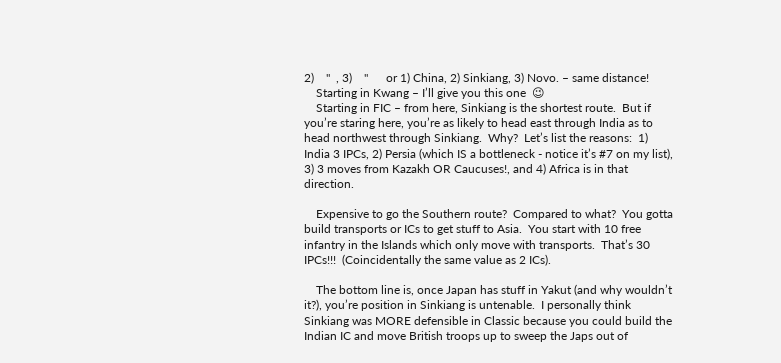2)    "  , 3)    "      or 1) China, 2) Sinkiang, 3) Novo. – same distance!
    Starting in Kwang – I’ll give you this one  😉
    Starting in FIC – from here, Sinkiang is the shortest route.  But if you’re staring here, you’re as likely to head east through India as to head northwest through Sinkiang.  Why?  Let’s list the reasons:  1) India 3 IPCs, 2) Persia (which IS a bottleneck - notice it’s #7 on my list), 3) 3 moves from Kazakh OR Caucuses!, and 4) Africa is in that direction.

    Expensive to go the Southern route?  Compared to what?  You gotta build transports or ICs to get stuff to Asia.  You start with 10 free infantry in the Islands which only move with transports.  That’s 30 IPCs!!!  (Coincidentally the same value as 2 ICs).

    The bottom line is, once Japan has stuff in Yakut (and why wouldn’t it?), you’re position in Sinkiang is untenable.  I personally think Sinkiang was MORE defensible in Classic because you could build the Indian IC and move British troops up to sweep the Japs out of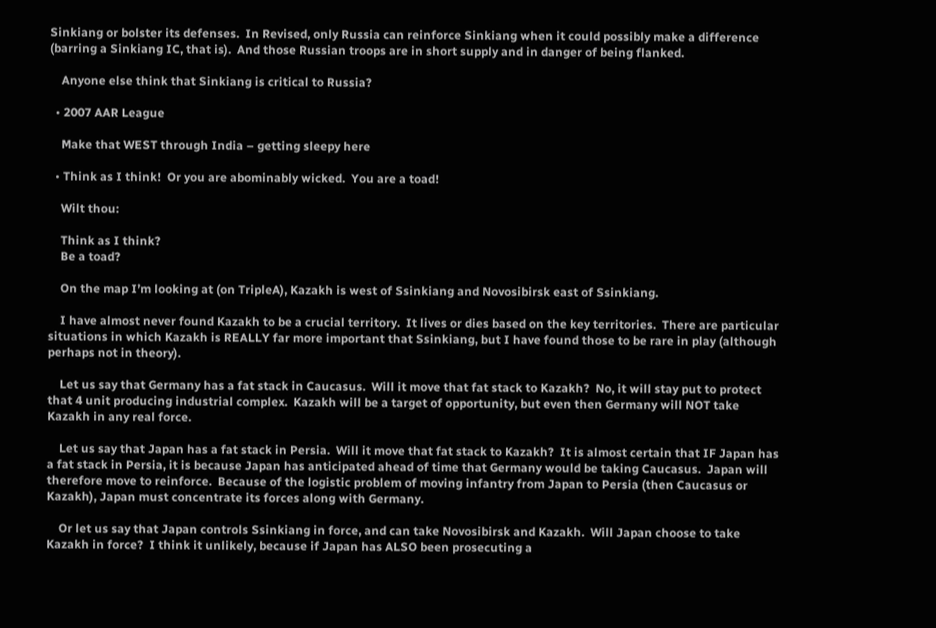Sinkiang or bolster its defenses.  In Revised, only Russia can reinforce Sinkiang when it could possibly make a difference (barring a Sinkiang IC, that is).  And those Russian troops are in short supply and in danger of being flanked.

    Anyone else think that Sinkiang is critical to Russia?

  • 2007 AAR League

    Make that WEST through India – getting sleepy here

  • Think as I think!  Or you are abominably wicked.  You are a toad!

    Wilt thou:

    Think as I think?
    Be a toad?

    On the map I’m looking at (on TripleA), Kazakh is west of Ssinkiang and Novosibirsk east of Ssinkiang.

    I have almost never found Kazakh to be a crucial territory.  It lives or dies based on the key territories.  There are particular situations in which Kazakh is REALLY far more important that Ssinkiang, but I have found those to be rare in play (although perhaps not in theory).

    Let us say that Germany has a fat stack in Caucasus.  Will it move that fat stack to Kazakh?  No, it will stay put to protect that 4 unit producing industrial complex.  Kazakh will be a target of opportunity, but even then Germany will NOT take Kazakh in any real force.

    Let us say that Japan has a fat stack in Persia.  Will it move that fat stack to Kazakh?  It is almost certain that IF Japan has a fat stack in Persia, it is because Japan has anticipated ahead of time that Germany would be taking Caucasus.  Japan will therefore move to reinforce.  Because of the logistic problem of moving infantry from Japan to Persia (then Caucasus or Kazakh), Japan must concentrate its forces along with Germany.

    Or let us say that Japan controls Ssinkiang in force, and can take Novosibirsk and Kazakh.  Will Japan choose to take Kazakh in force?  I think it unlikely, because if Japan has ALSO been prosecuting a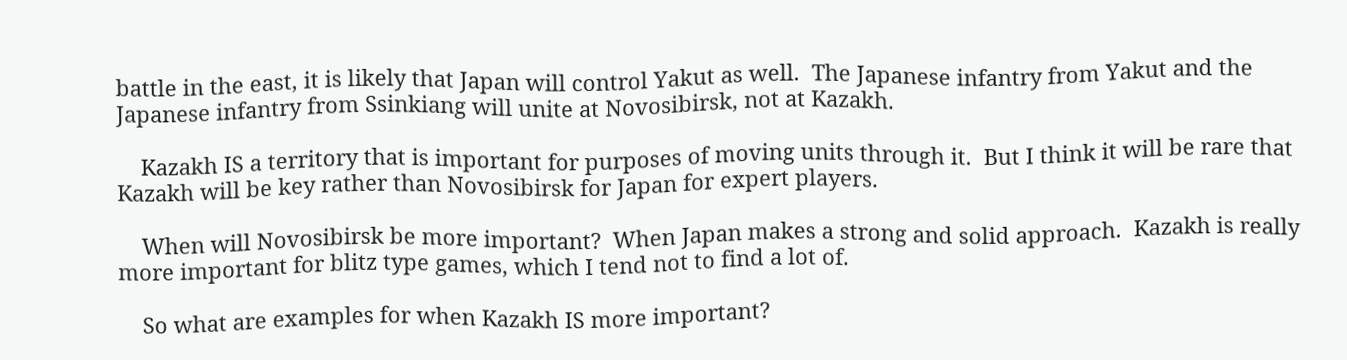battle in the east, it is likely that Japan will control Yakut as well.  The Japanese infantry from Yakut and the Japanese infantry from Ssinkiang will unite at Novosibirsk, not at Kazakh.

    Kazakh IS a territory that is important for purposes of moving units through it.  But I think it will be rare that Kazakh will be key rather than Novosibirsk for Japan for expert players.

    When will Novosibirsk be more important?  When Japan makes a strong and solid approach.  Kazakh is really more important for blitz type games, which I tend not to find a lot of.

    So what are examples for when Kazakh IS more important?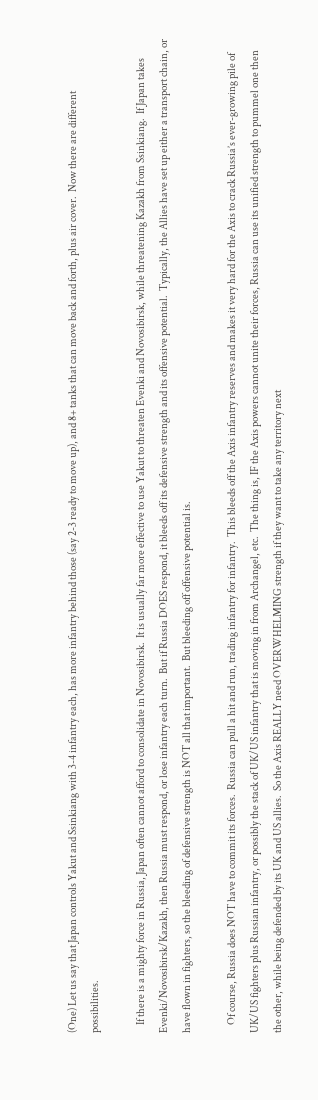(One) Let us say that Japan controls Yakut and Ssinkiang with 3-4 infantry each, has more infantry behind those (say 2-3 ready to move up), and 8+ tanks that can move back and forth, plus air cover.  Now there are different possibilities.

    If there is a mighty force in Russia, Japan often cannot afford to consolidate in Novosibirsk.  It is usually far more effective to use Yakut to threaten Evenki and Novosibirsk, while threatening Kazakh from Ssinkiang.  If Japan takes Evenki/Novosibirsk/Kazakh, then Russia must respond, or lose infantry each turn.  But if Russia DOES respond, it bleeds off its defensive strength and its offensive potential.  Typically, the Allies have set up either a transport chain, or have flown in fighters, so the bleeding of defensive strength is NOT all that important.  But bleeding off offensive potential is.

    Of course, Russia does NOT have to commit its forces.  Russia can pull a hit and run, trading infantry for infantry.  This bleeds off the Axis infantry reserves and makes it very hard for the Axis to crack Russia’s ever-growing pile of UK/US fighters plus Russian infantry, or possibly the stack of UK/US infantry that is moving in from Archangel, etc.  The thing is, IF the Axis powers cannot unite their forces, Russia can use its unified strength to pummel one then the other, while being defended by its UK and US allies.  So the Axis REALLY need OVERWHELMING strength if they want to take any territory next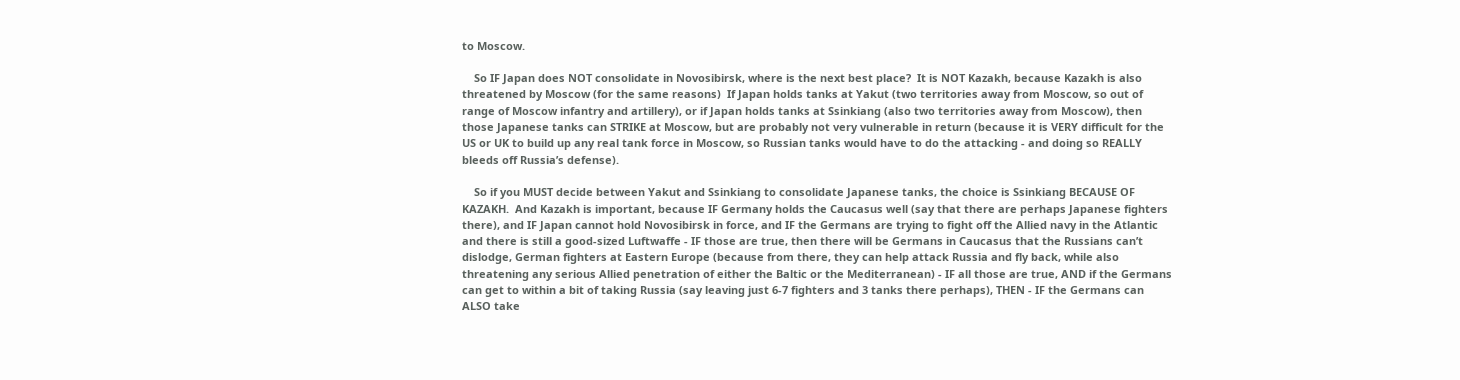to Moscow.

    So IF Japan does NOT consolidate in Novosibirsk, where is the next best place?  It is NOT Kazakh, because Kazakh is also threatened by Moscow (for the same reasons)  If Japan holds tanks at Yakut (two territories away from Moscow, so out of range of Moscow infantry and artillery), or if Japan holds tanks at Ssinkiang (also two territories away from Moscow), then those Japanese tanks can STRIKE at Moscow, but are probably not very vulnerable in return (because it is VERY difficult for the US or UK to build up any real tank force in Moscow, so Russian tanks would have to do the attacking - and doing so REALLY bleeds off Russia’s defense).

    So if you MUST decide between Yakut and Ssinkiang to consolidate Japanese tanks, the choice is Ssinkiang BECAUSE OF KAZAKH.  And Kazakh is important, because IF Germany holds the Caucasus well (say that there are perhaps Japanese fighters there), and IF Japan cannot hold Novosibirsk in force, and IF the Germans are trying to fight off the Allied navy in the Atlantic and there is still a good-sized Luftwaffe - IF those are true, then there will be Germans in Caucasus that the Russians can’t dislodge, German fighters at Eastern Europe (because from there, they can help attack Russia and fly back, while also threatening any serious Allied penetration of either the Baltic or the Mediterranean) - IF all those are true, AND if the Germans can get to within a bit of taking Russia (say leaving just 6-7 fighters and 3 tanks there perhaps), THEN - IF the Germans can ALSO take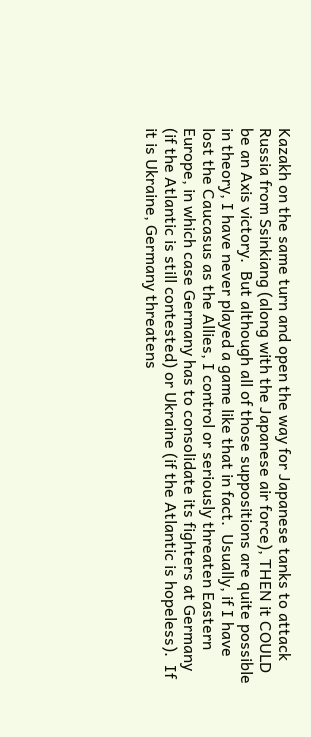Kazakh on the same turn and open the way for Japanese tanks to attack Russia from Ssinkiang (along with the Japanese air force), THEN it COULD be an Axis victory.  But although all of those suppositions are quite possible in theory, I have never played a game like that in fact.  Usually, if I have lost the Caucasus as the Allies, I control or seriously threaten Eastern Europe, in which case Germany has to consolidate its fighters at Germany (if the Atlantic is still contested) or Ukraine (if the Atlantic is hopeless).  If it is Ukraine, Germany threatens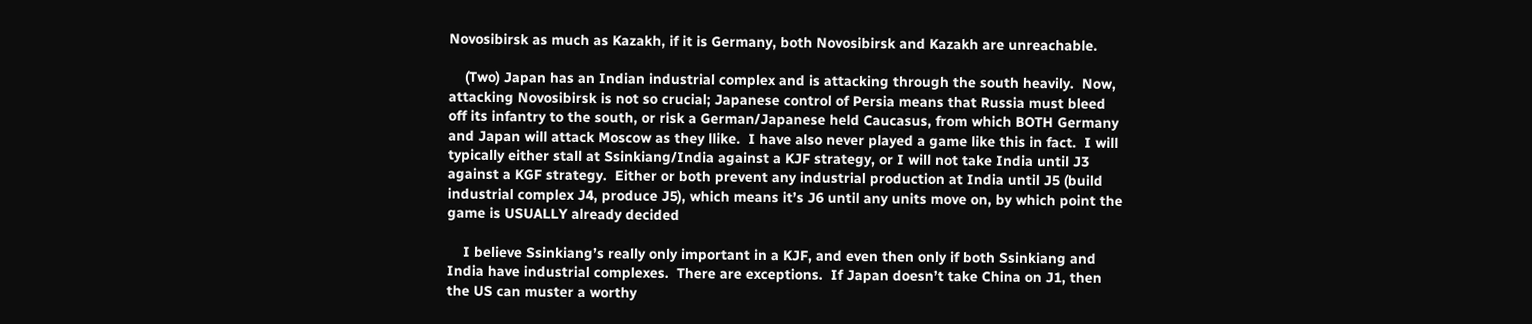Novosibirsk as much as Kazakh, if it is Germany, both Novosibirsk and Kazakh are unreachable.

    (Two) Japan has an Indian industrial complex and is attacking through the south heavily.  Now, attacking Novosibirsk is not so crucial; Japanese control of Persia means that Russia must bleed off its infantry to the south, or risk a German/Japanese held Caucasus, from which BOTH Germany and Japan will attack Moscow as they llike.  I have also never played a game like this in fact.  I will typically either stall at Ssinkiang/India against a KJF strategy, or I will not take India until J3 against a KGF strategy.  Either or both prevent any industrial production at India until J5 (build industrial complex J4, produce J5), which means it’s J6 until any units move on, by which point the game is USUALLY already decided

    I believe Ssinkiang’s really only important in a KJF, and even then only if both Ssinkiang and India have industrial complexes.  There are exceptions.  If Japan doesn’t take China on J1, then the US can muster a worthy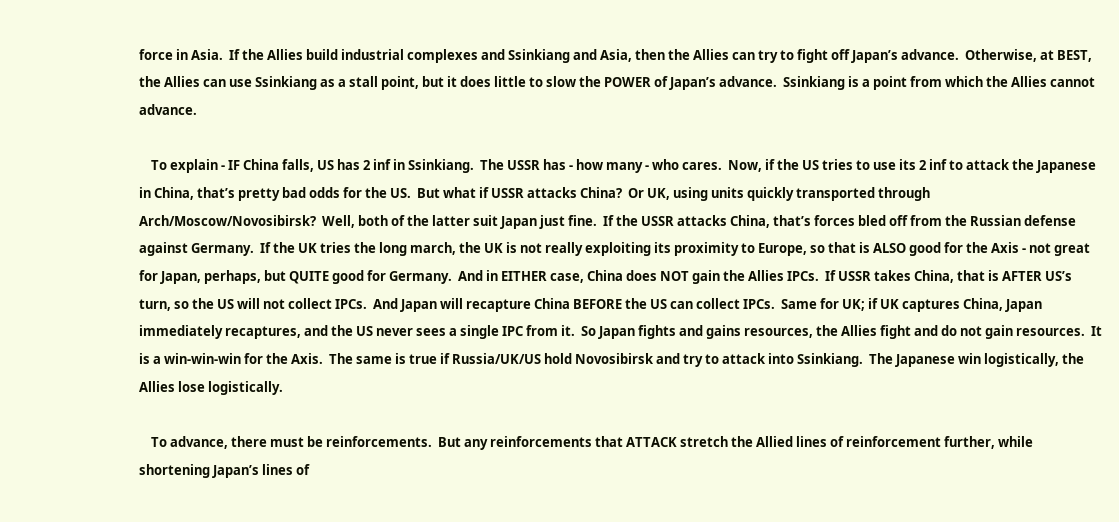force in Asia.  If the Allies build industrial complexes and Ssinkiang and Asia, then the Allies can try to fight off Japan’s advance.  Otherwise, at BEST, the Allies can use Ssinkiang as a stall point, but it does little to slow the POWER of Japan’s advance.  Ssinkiang is a point from which the Allies cannot advance.

    To explain - IF China falls, US has 2 inf in Ssinkiang.  The USSR has - how many - who cares.  Now, if the US tries to use its 2 inf to attack the Japanese in China, that’s pretty bad odds for the US.  But what if USSR attacks China?  Or UK, using units quickly transported through Arch/Moscow/Novosibirsk?  Well, both of the latter suit Japan just fine.  If the USSR attacks China, that’s forces bled off from the Russian defense against Germany.  If the UK tries the long march, the UK is not really exploiting its proximity to Europe, so that is ALSO good for the Axis - not great for Japan, perhaps, but QUITE good for Germany.  And in EITHER case, China does NOT gain the Allies IPCs.  If USSR takes China, that is AFTER US’s turn, so the US will not collect IPCs.  And Japan will recapture China BEFORE the US can collect IPCs.  Same for UK; if UK captures China, Japan immediately recaptures, and the US never sees a single IPC from it.  So Japan fights and gains resources, the Allies fight and do not gain resources.  It is a win-win-win for the Axis.  The same is true if Russia/UK/US hold Novosibirsk and try to attack into Ssinkiang.  The Japanese win logistically, the Allies lose logistically.

    To advance, there must be reinforcements.  But any reinforcements that ATTACK stretch the Allied lines of reinforcement further, while shortening Japan’s lines of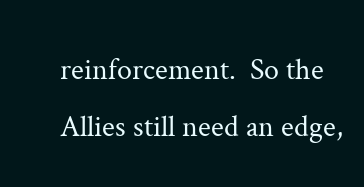reinforcement.  So the Allies still need an edge,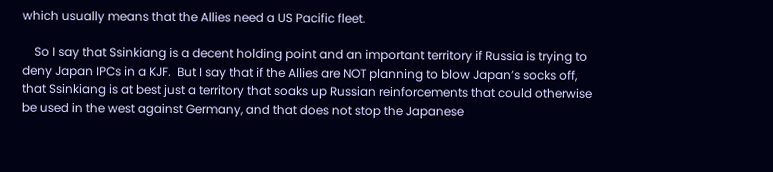which usually means that the Allies need a US Pacific fleet.

    So I say that Ssinkiang is a decent holding point and an important territory if Russia is trying to deny Japan IPCs in a KJF.  But I say that if the Allies are NOT planning to blow Japan’s socks off, that Ssinkiang is at best just a territory that soaks up Russian reinforcements that could otherwise be used in the west against Germany, and that does not stop the Japanese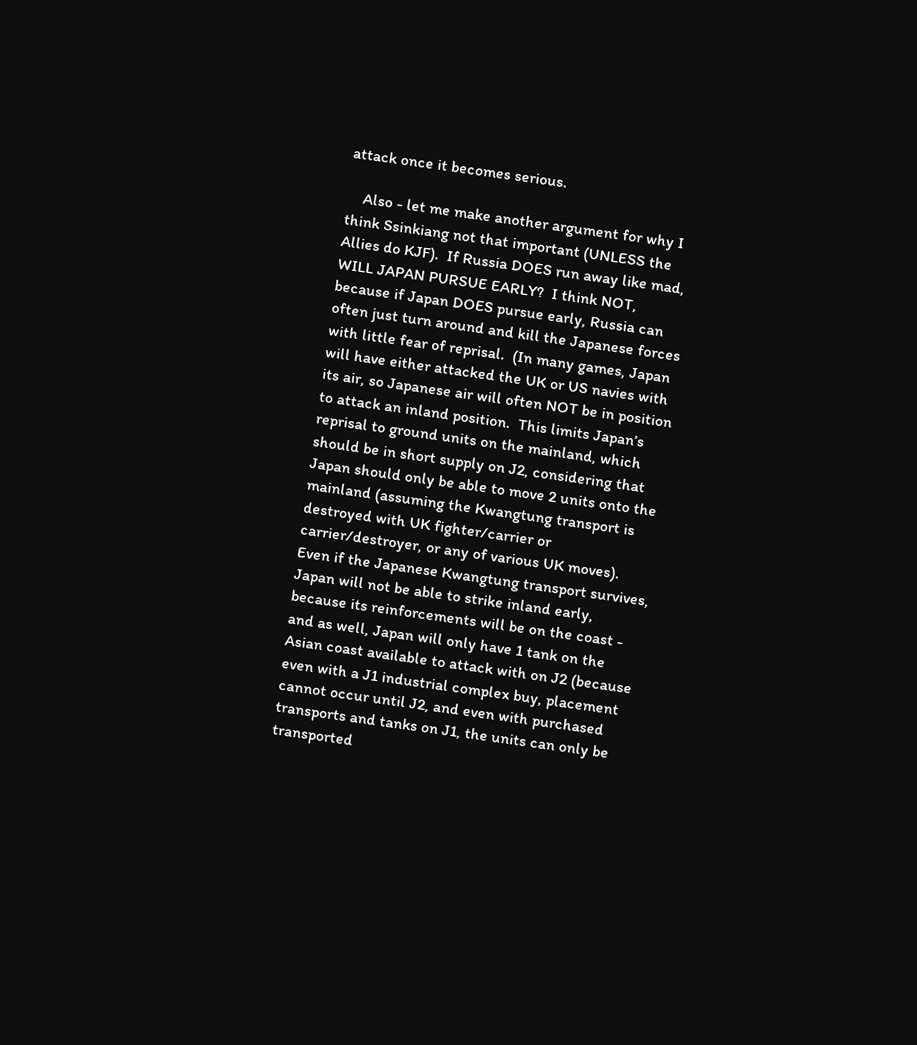attack once it becomes serious.

    Also - let me make another argument for why I think Ssinkiang not that important (UNLESS the Allies do KJF).  If Russia DOES run away like mad, WILL JAPAN PURSUE EARLY?  I think NOT, because if Japan DOES pursue early, Russia can often just turn around and kill the Japanese forces with little fear of reprisal.  (In many games, Japan will have either attacked the UK or US navies with its air, so Japanese air will often NOT be in position to attack an inland position.  This limits Japan’s reprisal to ground units on the mainland, which should be in short supply on J2, considering that Japan should only be able to move 2 units onto the mainland (assuming the Kwangtung transport is destroyed with UK fighter/carrier or carrier/destroyer, or any of various UK moves).  Even if the Japanese Kwangtung transport survives, Japan will not be able to strike inland early, because its reinforcements will be on the coast - and as well, Japan will only have 1 tank on the Asian coast available to attack with on J2 (because even with a J1 industrial complex buy, placement cannot occur until J2, and even with purchased transports and tanks on J1, the units can only be transported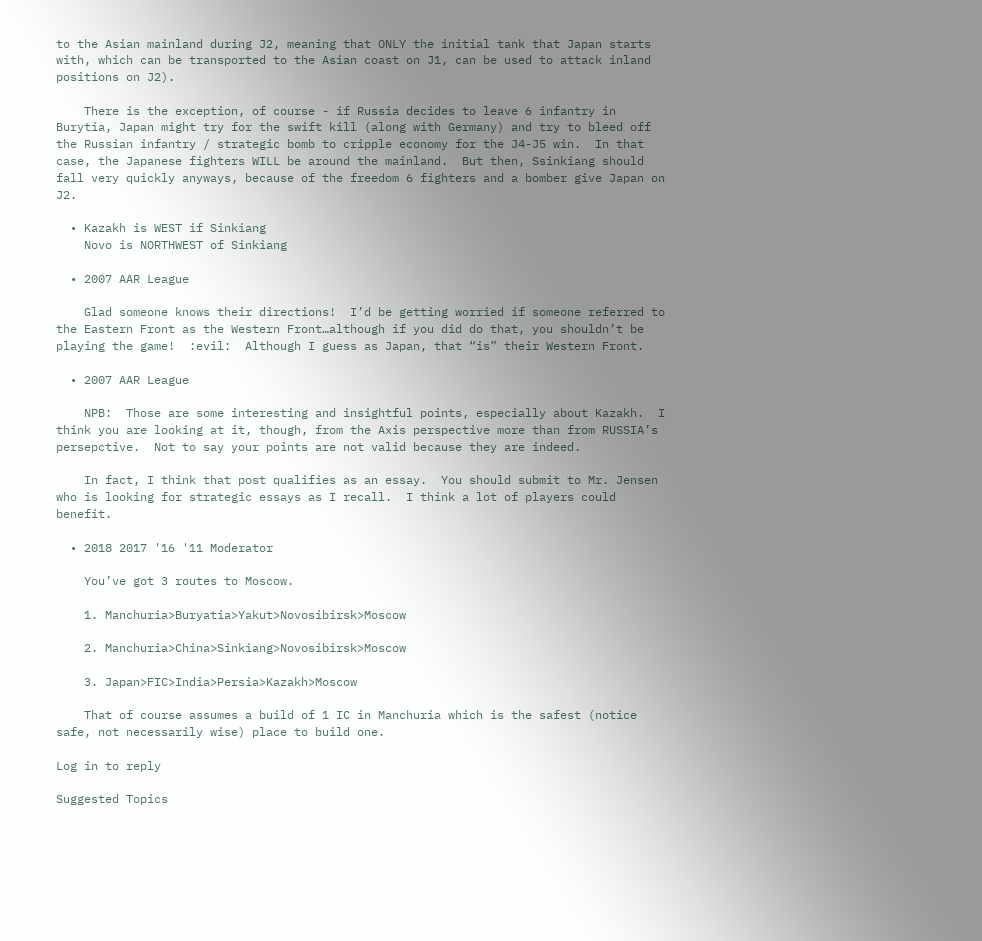to the Asian mainland during J2, meaning that ONLY the initial tank that Japan starts with, which can be transported to the Asian coast on J1, can be used to attack inland positions on J2).

    There is the exception, of course - if Russia decides to leave 6 infantry in Burytia, Japan might try for the swift kill (along with Germany) and try to bleed off the Russian infantry / strategic bomb to cripple economy for the J4-J5 win.  In that case, the Japanese fighters WILL be around the mainland.  But then, Ssinkiang should fall very quickly anyways, because of the freedom 6 fighters and a bomber give Japan on J2.

  • Kazakh is WEST if Sinkiang
    Novo is NORTHWEST of Sinkiang

  • 2007 AAR League

    Glad someone knows their directions!  I’d be getting worried if someone referred to the Eastern Front as the Western Front…although if you did do that, you shouldn’t be playing the game!  :evil:  Although I guess as Japan, that “is” their Western Front.

  • 2007 AAR League

    NPB:  Those are some interesting and insightful points, especially about Kazakh.  I think you are looking at it, though, from the Axis perspective more than from RUSSIA’s persepctive.  Not to say your points are not valid because they are indeed.

    In fact, I think that post qualifies as an essay.  You should submit to Mr. Jensen who is looking for strategic essays as I recall.  I think a lot of players could benefit.

  • 2018 2017 '16 '11 Moderator

    You’ve got 3 routes to Moscow.

    1. Manchuria>Buryatia>Yakut>Novosibirsk>Moscow

    2. Manchuria>China>Sinkiang>Novosibirsk>Moscow

    3. Japan>FIC>India>Persia>Kazakh>Moscow

    That of course assumes a build of 1 IC in Manchuria which is the safest (notice safe, not necessarily wise) place to build one.

Log in to reply

Suggested Topics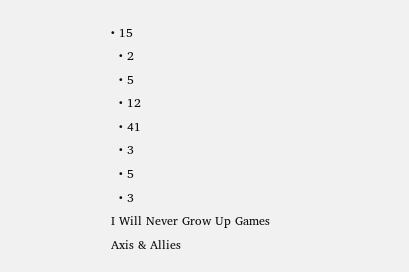• 15
  • 2
  • 5
  • 12
  • 41
  • 3
  • 5
  • 3
I Will Never Grow Up Games
Axis & Allies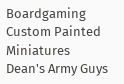Boardgaming Custom Painted Miniatures
Dean's Army Guys